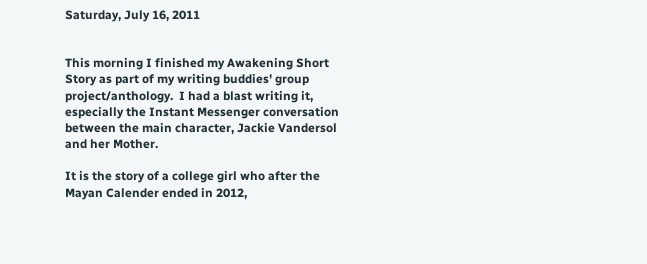Saturday, July 16, 2011


This morning I finished my Awakening Short Story as part of my writing buddies' group project/anthology.  I had a blast writing it, especially the Instant Messenger conversation between the main character, Jackie Vandersol and her Mother.

It is the story of a college girl who after the Mayan Calender ended in 2012,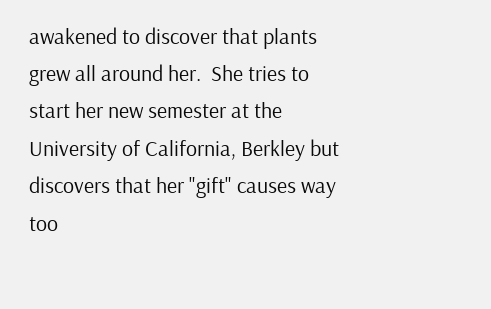awakened to discover that plants grew all around her.  She tries to start her new semester at the University of California, Berkley but discovers that her "gift" causes way too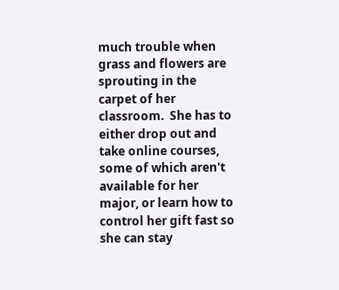much trouble when grass and flowers are sprouting in the carpet of her classroom.  She has to either drop out and take online courses, some of which aren't available for her major, or learn how to control her gift fast so she can stay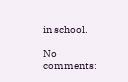in school.

No comments: